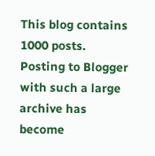This blog contains 1000 posts. Posting to Blogger with such a large archive has become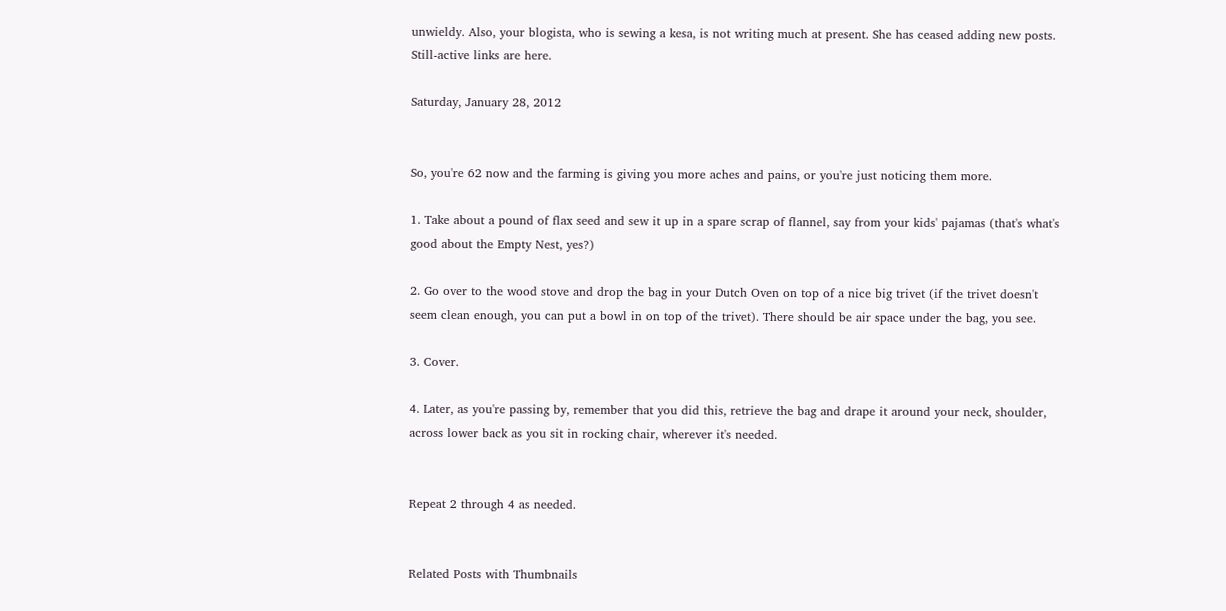unwieldy. Also, your blogista, who is sewing a kesa, is not writing much at present. She has ceased adding new posts. Still-active links are here.

Saturday, January 28, 2012


So, you're 62 now and the farming is giving you more aches and pains, or you're just noticing them more.

1. Take about a pound of flax seed and sew it up in a spare scrap of flannel, say from your kids' pajamas (that's what's good about the Empty Nest, yes?)

2. Go over to the wood stove and drop the bag in your Dutch Oven on top of a nice big trivet (if the trivet doesn't seem clean enough, you can put a bowl in on top of the trivet). There should be air space under the bag, you see.

3. Cover.

4. Later, as you're passing by, remember that you did this, retrieve the bag and drape it around your neck, shoulder, across lower back as you sit in rocking chair, wherever it's needed.


Repeat 2 through 4 as needed.


Related Posts with Thumbnails